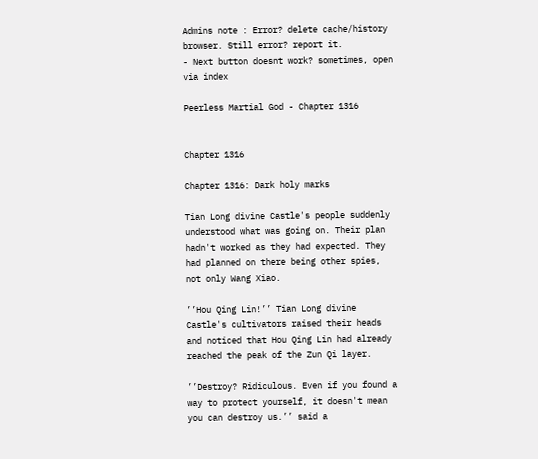Admins note : Error? delete cache/history browser. Still error? report it.
- Next button doesnt work? sometimes, open via index

Peerless Martial God - Chapter 1316


Chapter 1316

Chapter 1316: Dark holy marks

Tian Long divine Castle's people suddenly understood what was going on. Their plan hadn't worked as they had expected. They had planned on there being other spies, not only Wang Xiao.

’’Hou Qing Lin!’’ Tian Long divine Castle's cultivators raised their heads and noticed that Hou Qing Lin had already reached the peak of the Zun Qi layer.

’’Destroy? Ridiculous. Even if you found a way to protect yourself, it doesn't mean you can destroy us.’’ said a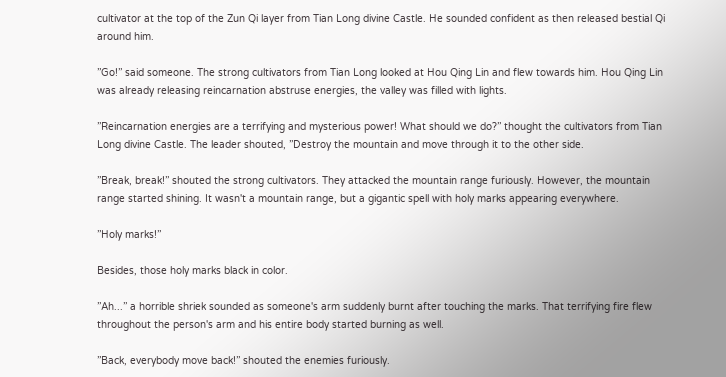cultivator at the top of the Zun Qi layer from Tian Long divine Castle. He sounded confident as then released bestial Qi around him.

’’Go!’’ said someone. The strong cultivators from Tian Long looked at Hou Qing Lin and flew towards him. Hou Qing Lin was already releasing reincarnation abstruse energies, the valley was filled with lights.

’’Reincarnation energies are a terrifying and mysterious power! What should we do?’’ thought the cultivators from Tian Long divine Castle. The leader shouted, ’’Destroy the mountain and move through it to the other side.

’’Break, break!’’ shouted the strong cultivators. They attacked the mountain range furiously. However, the mountain range started shining. It wasn't a mountain range, but a gigantic spell with holy marks appearing everywhere.

’’Holy marks!’’

Besides, those holy marks black in color.

’’Ah...’’ a horrible shriek sounded as someone's arm suddenly burnt after touching the marks. That terrifying fire flew throughout the person's arm and his entire body started burning as well.

’’Back, everybody move back!’’ shouted the enemies furiously.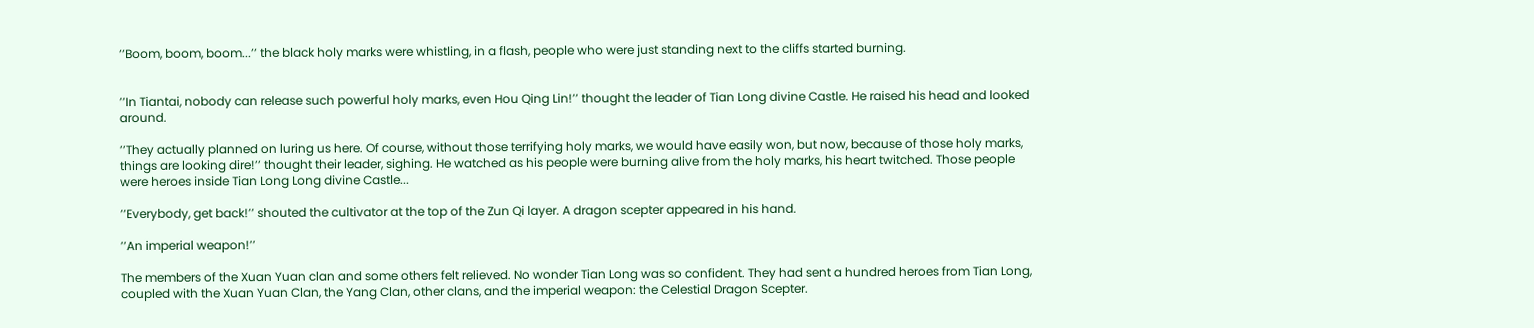’’Boom, boom, boom...’’ the black holy marks were whistling, in a flash, people who were just standing next to the cliffs started burning.


’’In Tiantai, nobody can release such powerful holy marks, even Hou Qing Lin!’’ thought the leader of Tian Long divine Castle. He raised his head and looked around.

’’They actually planned on luring us here. Of course, without those terrifying holy marks, we would have easily won, but now, because of those holy marks, things are looking dire!’’ thought their leader, sighing. He watched as his people were burning alive from the holy marks, his heart twitched. Those people were heroes inside Tian Long Long divine Castle...

’’Everybody, get back!’’ shouted the cultivator at the top of the Zun Qi layer. A dragon scepter appeared in his hand.

’’An imperial weapon!’’

The members of the Xuan Yuan clan and some others felt relieved. No wonder Tian Long was so confident. They had sent a hundred heroes from Tian Long, coupled with the Xuan Yuan Clan, the Yang Clan, other clans, and the imperial weapon: the Celestial Dragon Scepter.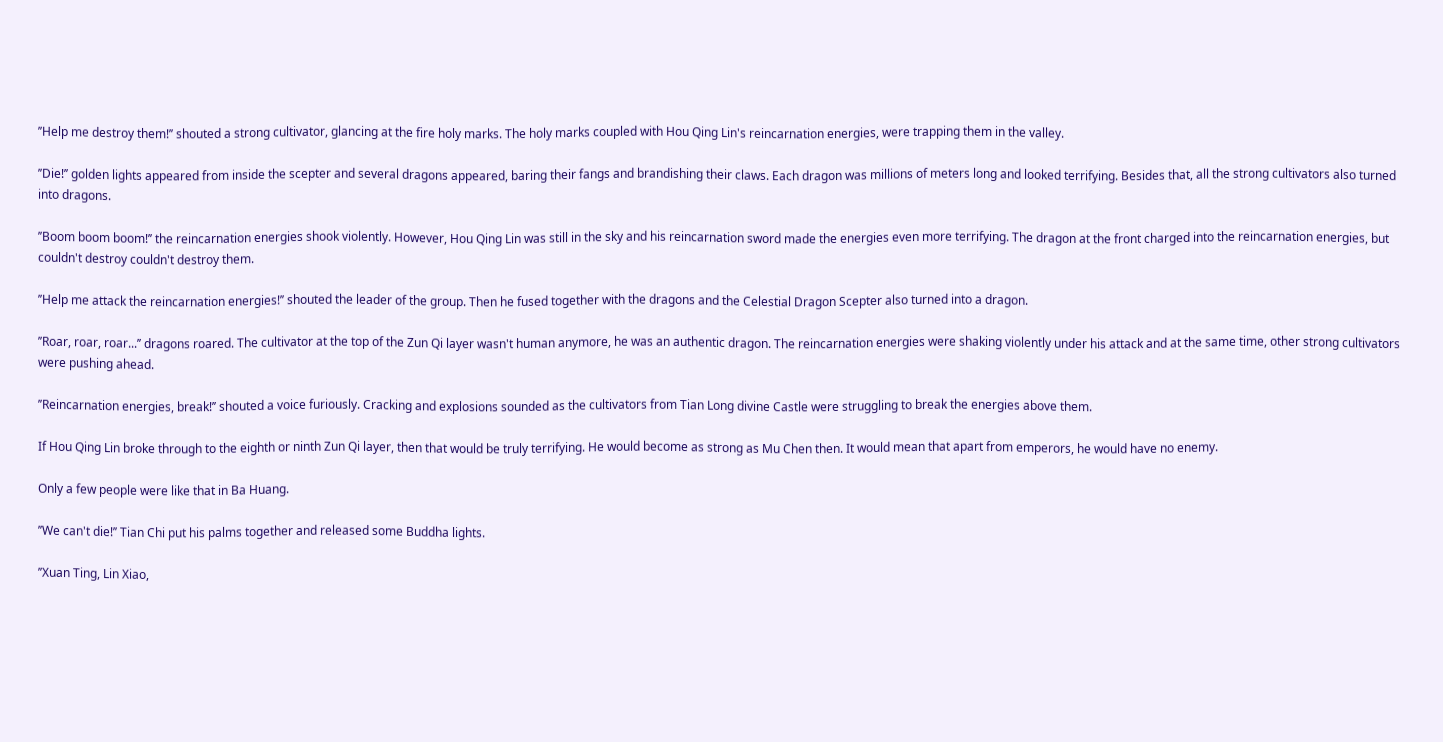’’Help me destroy them!’’ shouted a strong cultivator, glancing at the fire holy marks. The holy marks coupled with Hou Qing Lin's reincarnation energies, were trapping them in the valley.

’’Die!’’ golden lights appeared from inside the scepter and several dragons appeared, baring their fangs and brandishing their claws. Each dragon was millions of meters long and looked terrifying. Besides that, all the strong cultivators also turned into dragons.

’’Boom boom boom!’’ the reincarnation energies shook violently. However, Hou Qing Lin was still in the sky and his reincarnation sword made the energies even more terrifying. The dragon at the front charged into the reincarnation energies, but couldn't destroy couldn't destroy them.

’’Help me attack the reincarnation energies!’’ shouted the leader of the group. Then he fused together with the dragons and the Celestial Dragon Scepter also turned into a dragon.

’’Roar, roar, roar...’’ dragons roared. The cultivator at the top of the Zun Qi layer wasn't human anymore, he was an authentic dragon. The reincarnation energies were shaking violently under his attack and at the same time, other strong cultivators were pushing ahead.

’’Reincarnation energies, break!’’ shouted a voice furiously. Cracking and explosions sounded as the cultivators from Tian Long divine Castle were struggling to break the energies above them.

If Hou Qing Lin broke through to the eighth or ninth Zun Qi layer, then that would be truly terrifying. He would become as strong as Mu Chen then. It would mean that apart from emperors, he would have no enemy.

Only a few people were like that in Ba Huang.

’’We can't die!’’ Tian Chi put his palms together and released some Buddha lights.

’’Xuan Ting, Lin Xiao,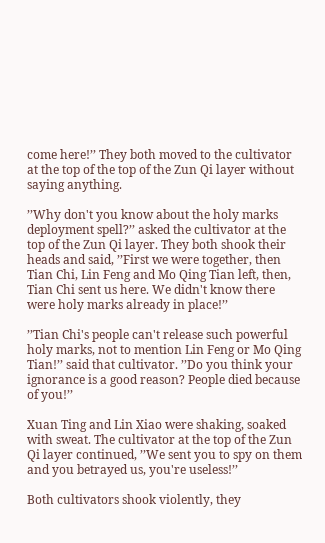come here!’’ They both moved to the cultivator at the top of the top of the Zun Qi layer without saying anything.

’’Why don't you know about the holy marks deployment spell?’’ asked the cultivator at the top of the Zun Qi layer. They both shook their heads and said, ’’First we were together, then Tian Chi, Lin Feng and Mo Qing Tian left, then, Tian Chi sent us here. We didn't know there were holy marks already in place!’’

’’Tian Chi's people can't release such powerful holy marks, not to mention Lin Feng or Mo Qing Tian!’’ said that cultivator. ’’Do you think your ignorance is a good reason? People died because of you!’’

Xuan Ting and Lin Xiao were shaking, soaked with sweat. The cultivator at the top of the Zun Qi layer continued, ’’We sent you to spy on them and you betrayed us, you're useless!’’

Both cultivators shook violently, they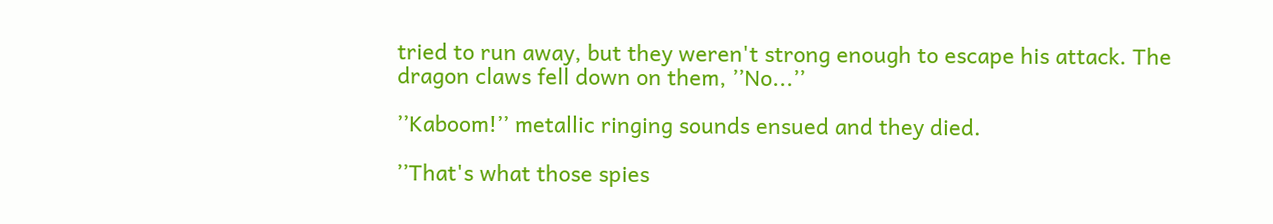tried to run away, but they weren't strong enough to escape his attack. The dragon claws fell down on them, ’’No...’’

’’Kaboom!’’ metallic ringing sounds ensued and they died.

’’That's what those spies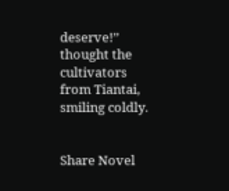deserve!’’ thought the cultivators from Tiantai, smiling coldly.


Share Novel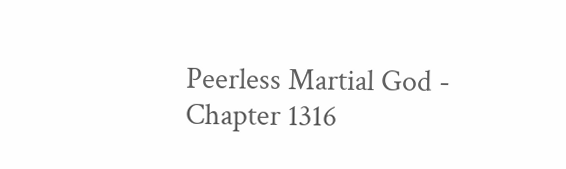Peerless Martial God - Chapter 1316